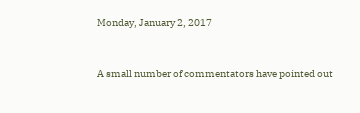Monday, January 2, 2017


A small number of commentators have pointed out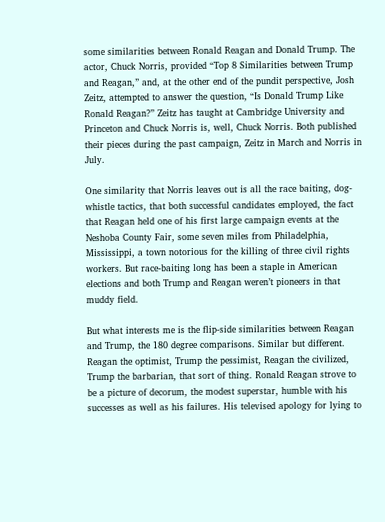some similarities between Ronald Reagan and Donald Trump. The actor, Chuck Norris, provided “Top 8 Similarities between Trump and Reagan,” and, at the other end of the pundit perspective, Josh Zeitz, attempted to answer the question, “Is Donald Trump Like Ronald Reagan?” Zeitz has taught at Cambridge University and Princeton and Chuck Norris is, well, Chuck Norris. Both published their pieces during the past campaign, Zeitz in March and Norris in July.

One similarity that Norris leaves out is all the race baiting, dog-whistle tactics, that both successful candidates employed, the fact that Reagan held one of his first large campaign events at the Neshoba County Fair, some seven miles from Philadelphia, Mississippi, a town notorious for the killing of three civil rights workers. But race-baiting long has been a staple in American elections and both Trump and Reagan weren’t pioneers in that muddy field.

But what interests me is the flip-side similarities between Reagan and Trump, the 180 degree comparisons. Similar but different. Reagan the optimist, Trump the pessimist, Reagan the civilized, Trump the barbarian, that sort of thing. Ronald Reagan strove to be a picture of decorum, the modest superstar, humble with his successes as well as his failures. His televised apology for lying to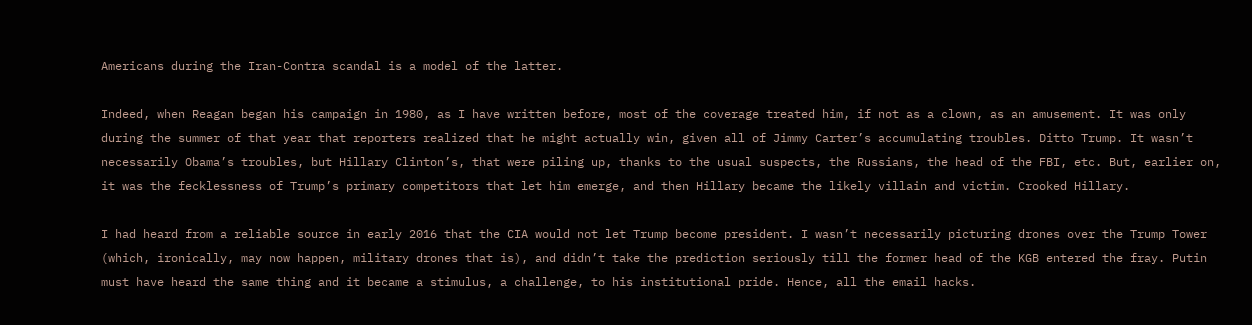Americans during the Iran-Contra scandal is a model of the latter.

Indeed, when Reagan began his campaign in 1980, as I have written before, most of the coverage treated him, if not as a clown, as an amusement. It was only during the summer of that year that reporters realized that he might actually win, given all of Jimmy Carter’s accumulating troubles. Ditto Trump. It wasn’t necessarily Obama’s troubles, but Hillary Clinton’s, that were piling up, thanks to the usual suspects, the Russians, the head of the FBI, etc. But, earlier on, it was the fecklessness of Trump’s primary competitors that let him emerge, and then Hillary became the likely villain and victim. Crooked Hillary.

I had heard from a reliable source in early 2016 that the CIA would not let Trump become president. I wasn’t necessarily picturing drones over the Trump Tower (which, ironically, may now happen, military drones that is), and didn’t take the prediction seriously till the former head of the KGB entered the fray. Putin must have heard the same thing and it became a stimulus, a challenge, to his institutional pride. Hence, all the email hacks.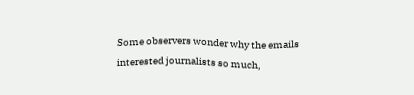Some observers wonder why the emails interested journalists so much,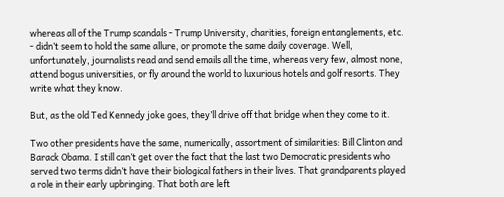whereas all of the Trump scandals - Trump University, charities, foreign entanglements, etc. - didn’t seem to hold the same allure, or promote the same daily coverage. Well, unfortunately, journalists read and send emails all the time, whereas very few, almost none, attend bogus universities, or fly around the world to luxurious hotels and golf resorts. They write what they know.

But, as the old Ted Kennedy joke goes, they’ll drive off that bridge when they come to it.

Two other presidents have the same, numerically, assortment of similarities: Bill Clinton and Barack Obama. I still can’t get over the fact that the last two Democratic presidents who served two terms didn’t have their biological fathers in their lives. That grandparents played a role in their early upbringing. That both are left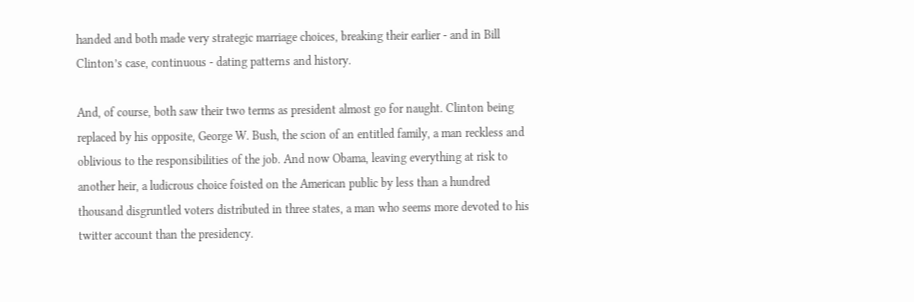handed and both made very strategic marriage choices, breaking their earlier - and in Bill Clinton’s case, continuous - dating patterns and history.

And, of course, both saw their two terms as president almost go for naught. Clinton being replaced by his opposite, George W. Bush, the scion of an entitled family, a man reckless and oblivious to the responsibilities of the job. And now Obama, leaving everything at risk to another heir, a ludicrous choice foisted on the American public by less than a hundred thousand disgruntled voters distributed in three states, a man who seems more devoted to his twitter account than the presidency.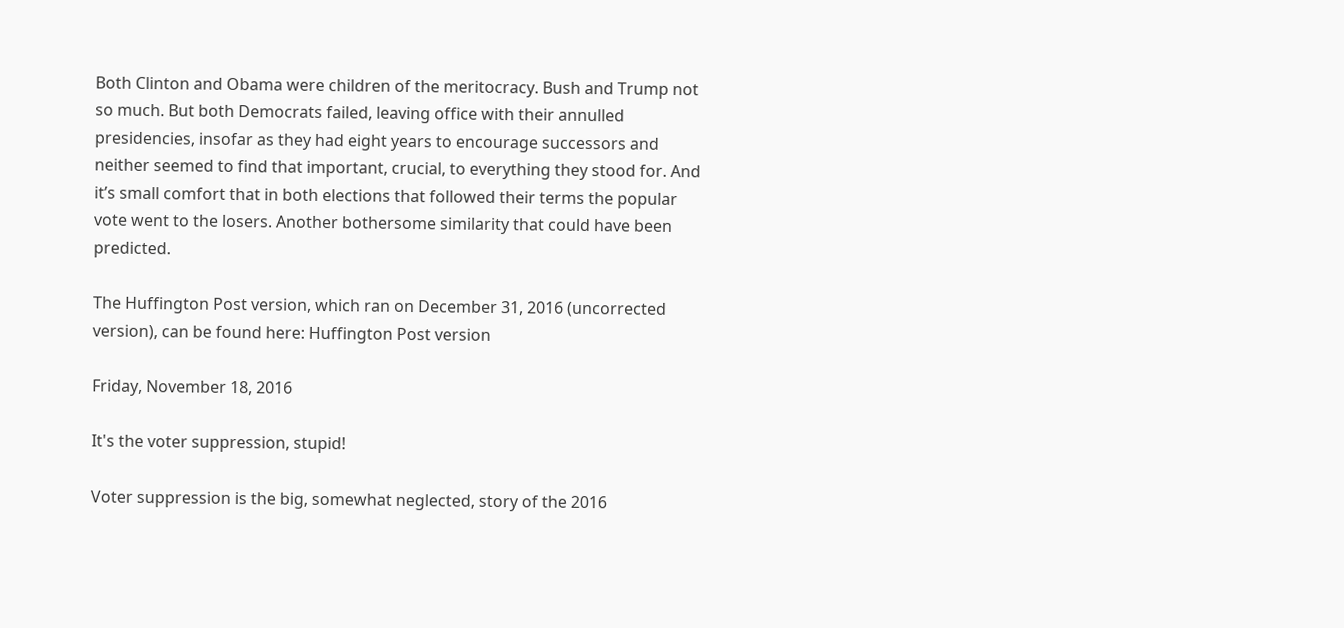Both Clinton and Obama were children of the meritocracy. Bush and Trump not so much. But both Democrats failed, leaving office with their annulled presidencies, insofar as they had eight years to encourage successors and neither seemed to find that important, crucial, to everything they stood for. And it’s small comfort that in both elections that followed their terms the popular vote went to the losers. Another bothersome similarity that could have been predicted.

The Huffington Post version, which ran on December 31, 2016 (uncorrected version), can be found here: Huffington Post version

Friday, November 18, 2016

It's the voter suppression, stupid!

Voter suppression is the big, somewhat neglected, story of the 2016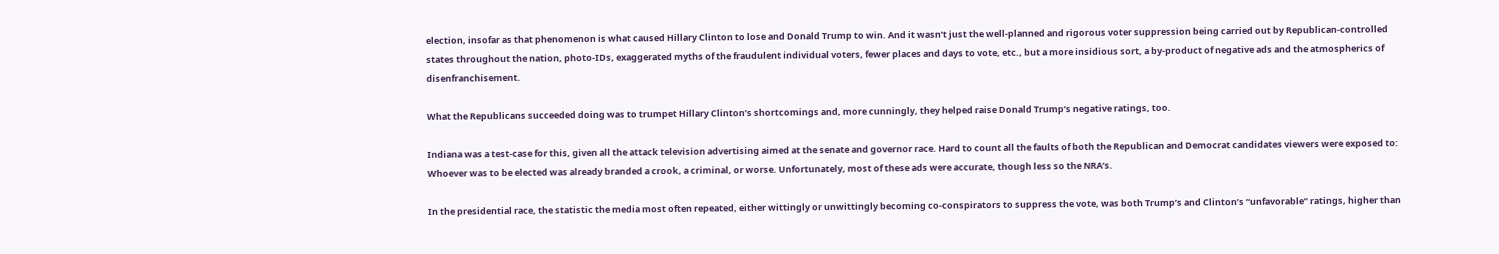election, insofar as that phenomenon is what caused Hillary Clinton to lose and Donald Trump to win. And it wasn’t just the well-planned and rigorous voter suppression being carried out by Republican-controlled states throughout the nation, photo-IDs, exaggerated myths of the fraudulent individual voters, fewer places and days to vote, etc., but a more insidious sort, a by-product of negative ads and the atmospherics of disenfranchisement.

What the Republicans succeeded doing was to trumpet Hillary Clinton’s shortcomings and, more cunningly, they helped raise Donald Trump’s negative ratings, too.

Indiana was a test-case for this, given all the attack television advertising aimed at the senate and governor race. Hard to count all the faults of both the Republican and Democrat candidates viewers were exposed to: Whoever was to be elected was already branded a crook, a criminal, or worse. Unfortunately, most of these ads were accurate, though less so the NRA’s.

In the presidential race, the statistic the media most often repeated, either wittingly or unwittingly becoming co-conspirators to suppress the vote, was both Trump’s and Clinton’s “unfavorable” ratings, higher than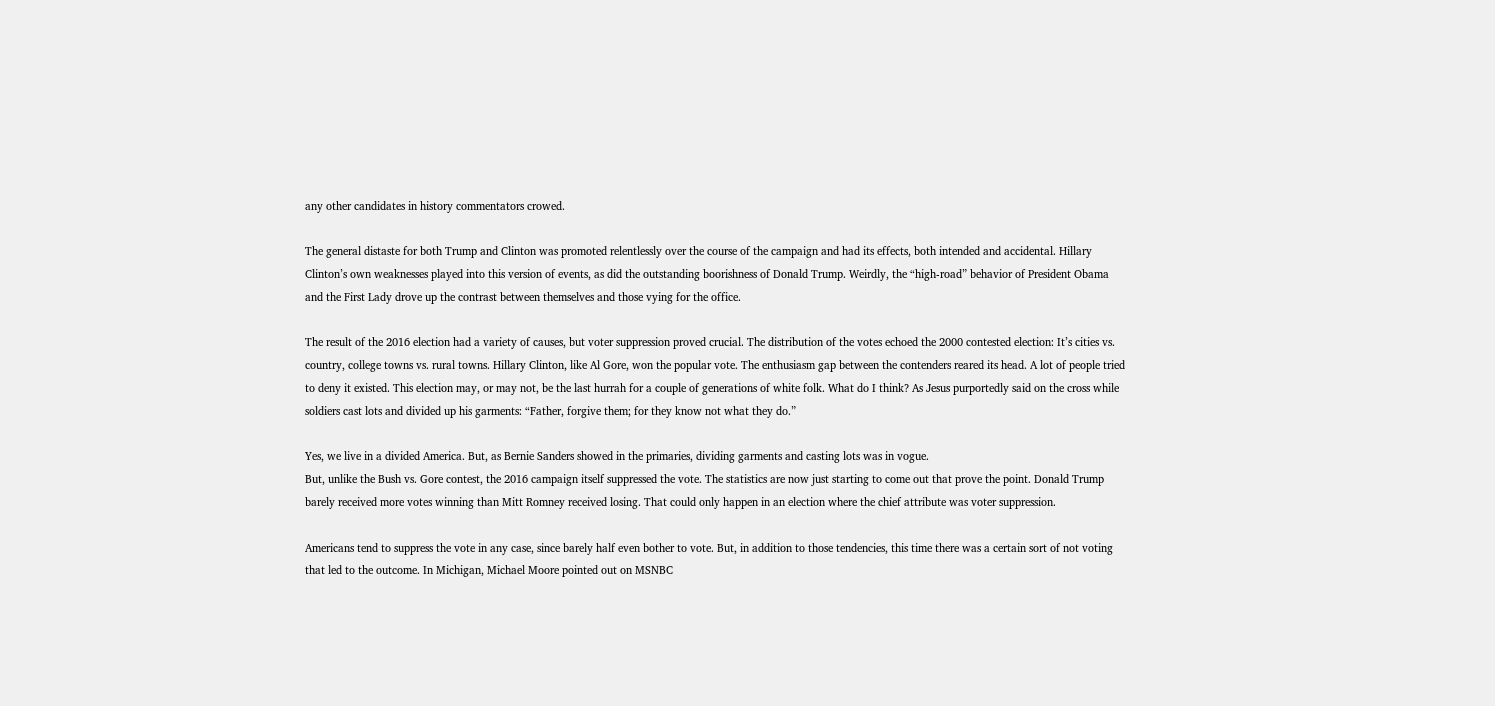any other candidates in history commentators crowed.

The general distaste for both Trump and Clinton was promoted relentlessly over the course of the campaign and had its effects, both intended and accidental. Hillary Clinton’s own weaknesses played into this version of events, as did the outstanding boorishness of Donald Trump. Weirdly, the “high-road” behavior of President Obama and the First Lady drove up the contrast between themselves and those vying for the office.

The result of the 2016 election had a variety of causes, but voter suppression proved crucial. The distribution of the votes echoed the 2000 contested election: It’s cities vs. country, college towns vs. rural towns. Hillary Clinton, like Al Gore, won the popular vote. The enthusiasm gap between the contenders reared its head. A lot of people tried to deny it existed. This election may, or may not, be the last hurrah for a couple of generations of white folk. What do I think? As Jesus purportedly said on the cross while soldiers cast lots and divided up his garments: “Father, forgive them; for they know not what they do.”

Yes, we live in a divided America. But, as Bernie Sanders showed in the primaries, dividing garments and casting lots was in vogue.
But, unlike the Bush vs. Gore contest, the 2016 campaign itself suppressed the vote. The statistics are now just starting to come out that prove the point. Donald Trump barely received more votes winning than Mitt Romney received losing. That could only happen in an election where the chief attribute was voter suppression.

Americans tend to suppress the vote in any case, since barely half even bother to vote. But, in addition to those tendencies, this time there was a certain sort of not voting that led to the outcome. In Michigan, Michael Moore pointed out on MSNBC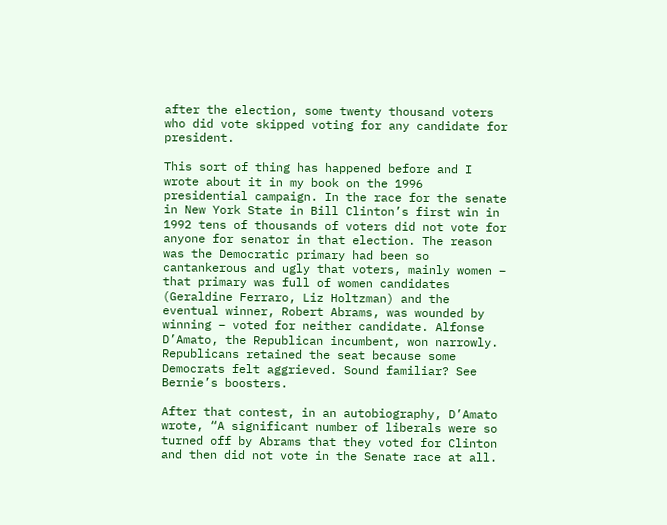after the election, some twenty thousand voters who did vote skipped voting for any candidate for president.

This sort of thing has happened before and I wrote about it in my book on the 1996 presidential campaign. In the race for the senate in New York State in Bill Clinton’s first win in 1992 tens of thousands of voters did not vote for anyone for senator in that election. The reason was the Democratic primary had been so cantankerous and ugly that voters, mainly women – that primary was full of women candidates (Geraldine Ferraro, Liz Holtzman) and the eventual winner, Robert Abrams, was wounded by winning – voted for neither candidate. Alfonse D’Amato, the Republican incumbent, won narrowly. Republicans retained the seat because some Democrats felt aggrieved. Sound familiar? See Bernie’s boosters.

After that contest, in an autobiography, D’Amato wrote, “A significant number of liberals were so turned off by Abrams that they voted for Clinton and then did not vote in the Senate race at all.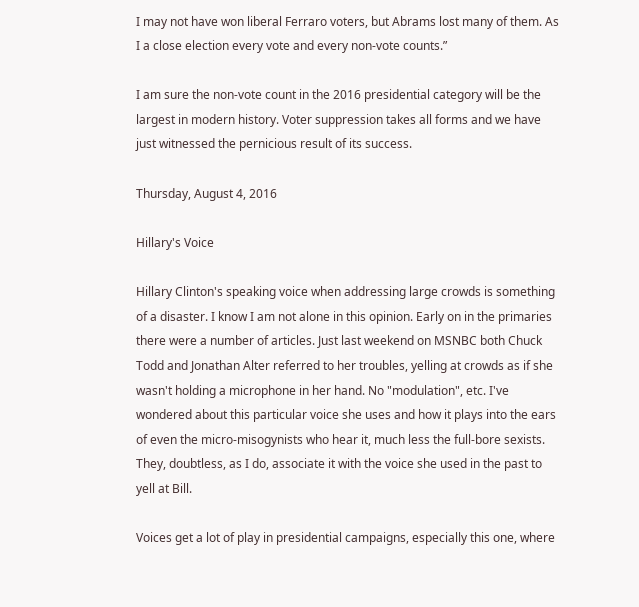I may not have won liberal Ferraro voters, but Abrams lost many of them. As I a close election every vote and every non-vote counts.”

I am sure the non-vote count in the 2016 presidential category will be the largest in modern history. Voter suppression takes all forms and we have just witnessed the pernicious result of its success.

Thursday, August 4, 2016

Hillary's Voice

Hillary Clinton's speaking voice when addressing large crowds is something of a disaster. I know I am not alone in this opinion. Early on in the primaries there were a number of articles. Just last weekend on MSNBC both Chuck Todd and Jonathan Alter referred to her troubles, yelling at crowds as if she wasn't holding a microphone in her hand. No "modulation", etc. I've wondered about this particular voice she uses and how it plays into the ears of even the micro-misogynists who hear it, much less the full-bore sexists. They, doubtless, as I do, associate it with the voice she used in the past to yell at Bill.

Voices get a lot of play in presidential campaigns, especially this one, where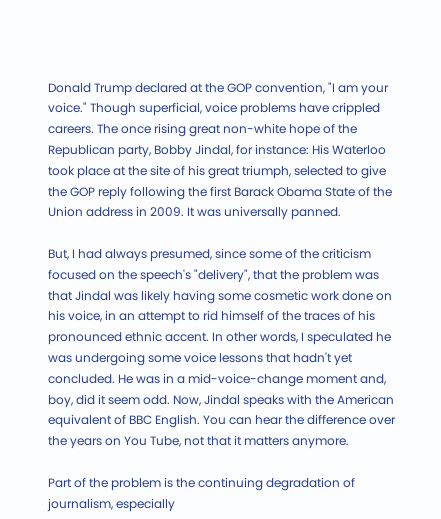Donald Trump declared at the GOP convention, "I am your voice." Though superficial, voice problems have crippled careers. The once rising great non-white hope of the Republican party, Bobby Jindal, for instance: His Waterloo took place at the site of his great triumph, selected to give the GOP reply following the first Barack Obama State of the Union address in 2009. It was universally panned.

But, I had always presumed, since some of the criticism focused on the speech's "delivery", that the problem was that Jindal was likely having some cosmetic work done on his voice, in an attempt to rid himself of the traces of his pronounced ethnic accent. In other words, I speculated he was undergoing some voice lessons that hadn't yet concluded. He was in a mid-voice-change moment and, boy, did it seem odd. Now, Jindal speaks with the American equivalent of BBC English. You can hear the difference over the years on You Tube, not that it matters anymore.

Part of the problem is the continuing degradation of journalism, especially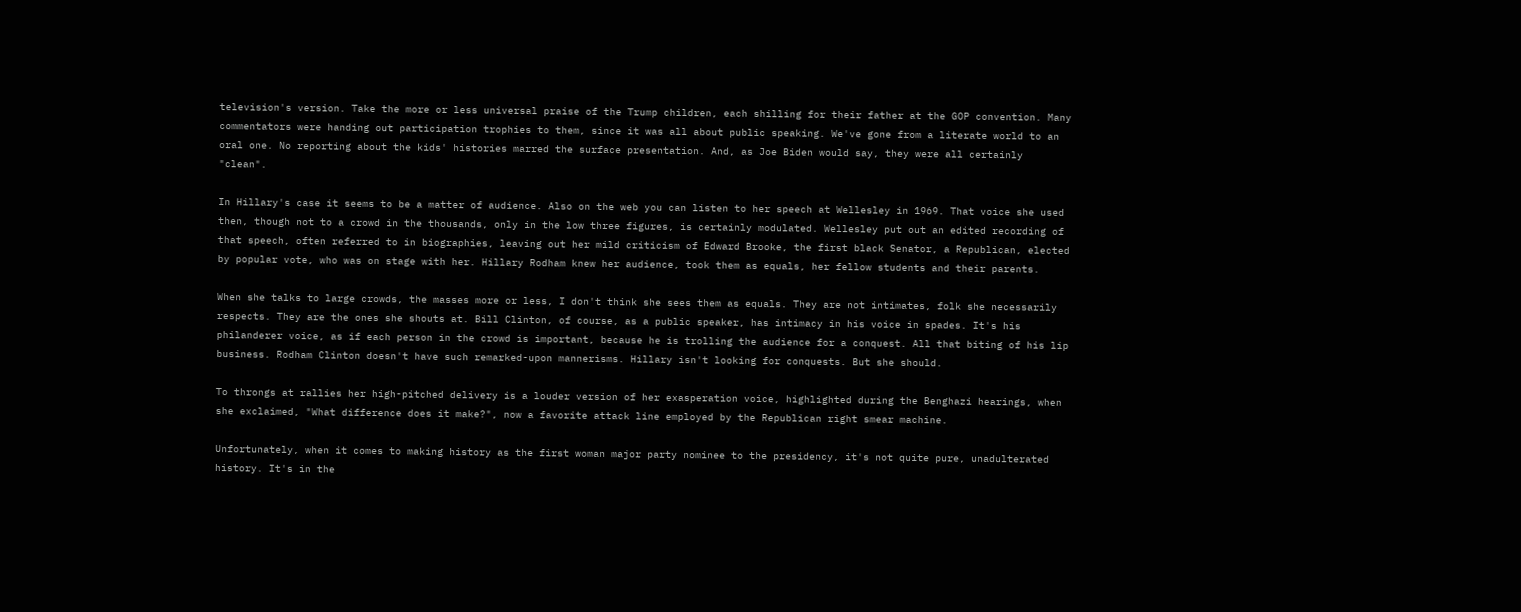television's version. Take the more or less universal praise of the Trump children, each shilling for their father at the GOP convention. Many commentators were handing out participation trophies to them, since it was all about public speaking. We've gone from a literate world to an oral one. No reporting about the kids' histories marred the surface presentation. And, as Joe Biden would say, they were all certainly "clean".

In Hillary's case it seems to be a matter of audience. Also on the web you can listen to her speech at Wellesley in 1969. That voice she used then, though not to a crowd in the thousands, only in the low three figures, is certainly modulated. Wellesley put out an edited recording of that speech, often referred to in biographies, leaving out her mild criticism of Edward Brooke, the first black Senator, a Republican, elected by popular vote, who was on stage with her. Hillary Rodham knew her audience, took them as equals, her fellow students and their parents.

When she talks to large crowds, the masses more or less, I don't think she sees them as equals. They are not intimates, folk she necessarily respects. They are the ones she shouts at. Bill Clinton, of course, as a public speaker, has intimacy in his voice in spades. It's his philanderer voice, as if each person in the crowd is important, because he is trolling the audience for a conquest. All that biting of his lip business. Rodham Clinton doesn't have such remarked-upon mannerisms. Hillary isn't looking for conquests. But she should.

To throngs at rallies her high-pitched delivery is a louder version of her exasperation voice, highlighted during the Benghazi hearings, when she exclaimed, "What difference does it make?", now a favorite attack line employed by the Republican right smear machine.

Unfortunately, when it comes to making history as the first woman major party nominee to the presidency, it's not quite pure, unadulterated history. It's in the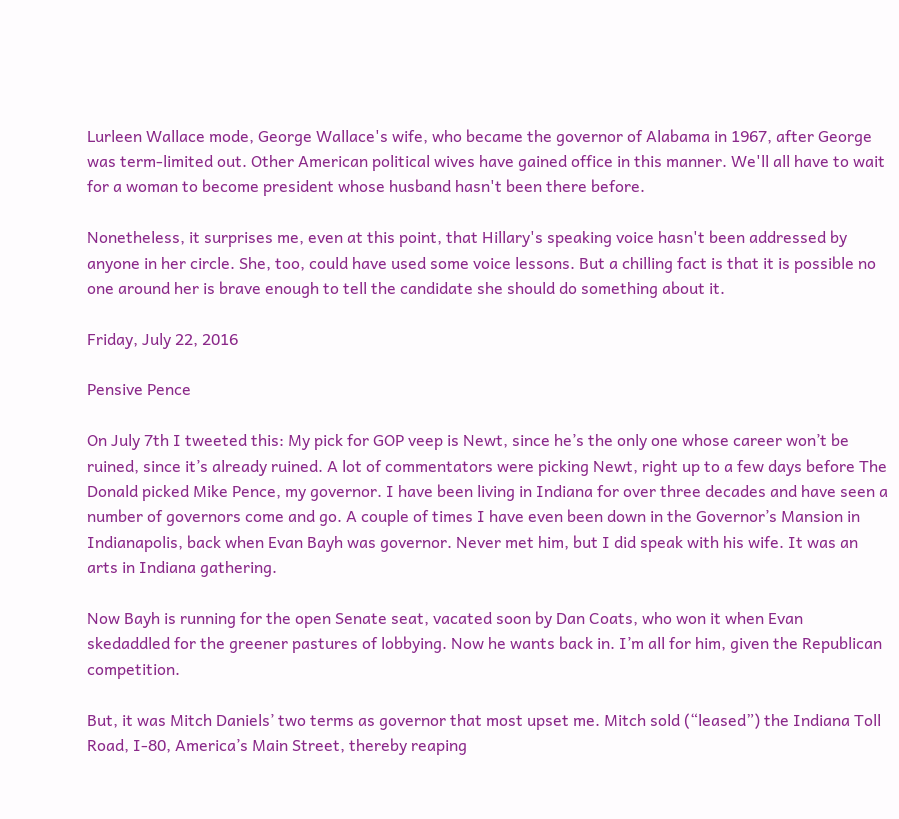Lurleen Wallace mode, George Wallace's wife, who became the governor of Alabama in 1967, after George was term-limited out. Other American political wives have gained office in this manner. We'll all have to wait for a woman to become president whose husband hasn't been there before.

Nonetheless, it surprises me, even at this point, that Hillary's speaking voice hasn't been addressed by anyone in her circle. She, too, could have used some voice lessons. But a chilling fact is that it is possible no one around her is brave enough to tell the candidate she should do something about it.

Friday, July 22, 2016

Pensive Pence

On July 7th I tweeted this: My pick for GOP veep is Newt, since he’s the only one whose career won’t be ruined, since it’s already ruined. A lot of commentators were picking Newt, right up to a few days before The Donald picked Mike Pence, my governor. I have been living in Indiana for over three decades and have seen a number of governors come and go. A couple of times I have even been down in the Governor’s Mansion in Indianapolis, back when Evan Bayh was governor. Never met him, but I did speak with his wife. It was an arts in Indiana gathering.

Now Bayh is running for the open Senate seat, vacated soon by Dan Coats, who won it when Evan skedaddled for the greener pastures of lobbying. Now he wants back in. I’m all for him, given the Republican competition.

But, it was Mitch Daniels’ two terms as governor that most upset me. Mitch sold (“leased”) the Indiana Toll Road, I-80, America’s Main Street, thereby reaping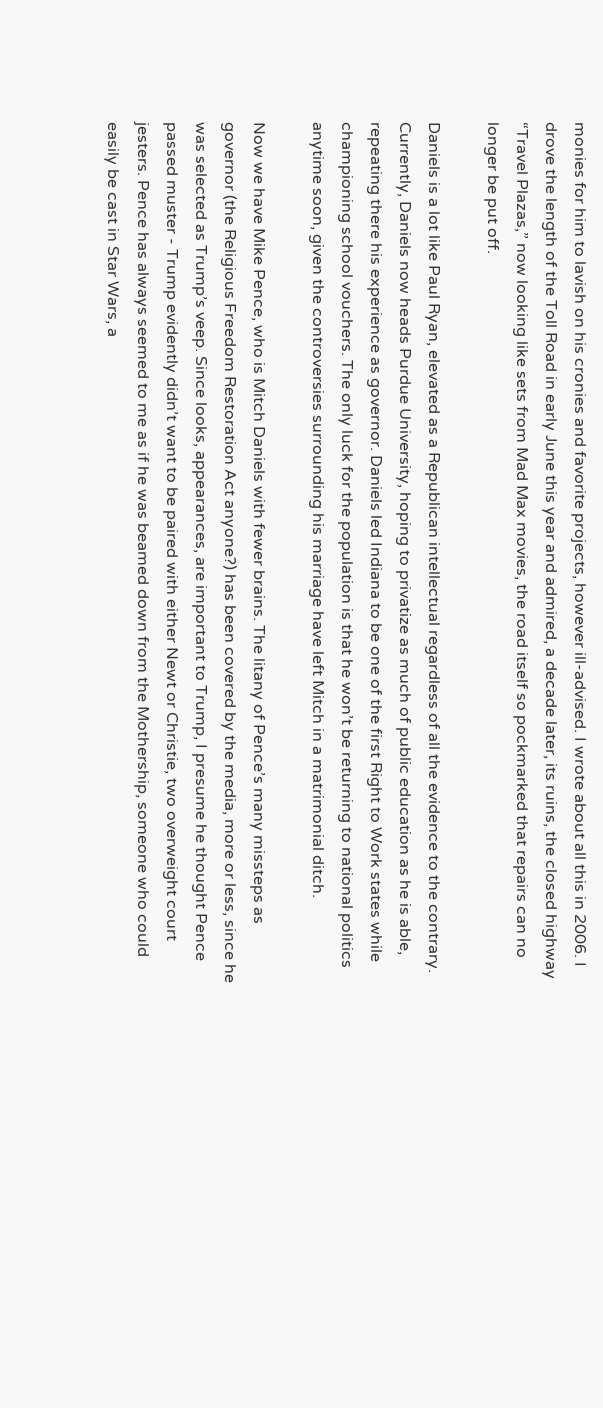monies for him to lavish on his cronies and favorite projects, however ill-advised. I wrote about all this in 2006. I drove the length of the Toll Road in early June this year and admired, a decade later, its ruins, the closed highway “Travel Plazas,” now looking like sets from Mad Max movies, the road itself so pockmarked that repairs can no longer be put off.

Daniels is a lot like Paul Ryan, elevated as a Republican intellectual regardless of all the evidence to the contrary. Currently, Daniels now heads Purdue University, hoping to privatize as much of public education as he is able, repeating there his experience as governor. Daniels led Indiana to be one of the first Right to Work states while championing school vouchers. The only luck for the population is that he won’t be returning to national politics anytime soon, given the controversies surrounding his marriage have left Mitch in a matrimonial ditch.

Now we have Mike Pence, who is Mitch Daniels with fewer brains. The litany of Pence’s many missteps as governor (the Religious Freedom Restoration Act anyone?) has been covered by the media, more or less, since he was selected as Trump’s veep. Since looks, appearances, are important to Trump, I presume he thought Pence passed muster - Trump evidently didn’t want to be paired with either Newt or Christie, two overweight court jesters. Pence has always seemed to me as if he was beamed down from the Mothership, someone who could easily be cast in Star Wars, a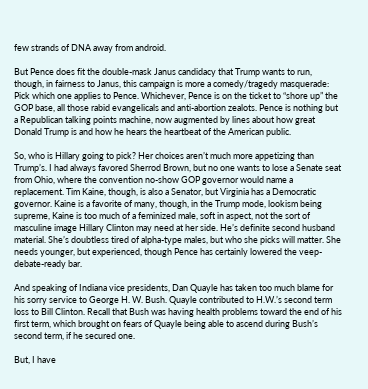few strands of DNA away from android.

But Pence does fit the double-mask Janus candidacy that Trump wants to run, though, in fairness to Janus, this campaign is more a comedy/tragedy masquerade: Pick which one applies to Pence. Whichever, Pence is on the ticket to “shore up” the GOP base, all those rabid evangelicals and anti-abortion zealots. Pence is nothing but a Republican talking points machine, now augmented by lines about how great Donald Trump is and how he hears the heartbeat of the American public.

So, who is Hillary going to pick? Her choices aren’t much more appetizing than Trump’s. I had always favored Sherrod Brown, but no one wants to lose a Senate seat from Ohio, where the convention no-show GOP governor would name a replacement. Tim Kaine, though, is also a Senator, but Virginia has a Democratic governor. Kaine is a favorite of many, though, in the Trump mode, lookism being supreme, Kaine is too much of a feminized male, soft in aspect, not the sort of masculine image Hillary Clinton may need at her side. He’s definite second husband material. She’s doubtless tired of alpha-type males, but who she picks will matter. She needs younger, but experienced, though Pence has certainly lowered the veep-debate-ready bar.

And speaking of Indiana vice presidents, Dan Quayle has taken too much blame for his sorry service to George H. W. Bush. Quayle contributed to H.W.’s second term loss to Bill Clinton. Recall that Bush was having health problems toward the end of his first term, which brought on fears of Quayle being able to ascend during Bush’s second term, if he secured one.

But, I have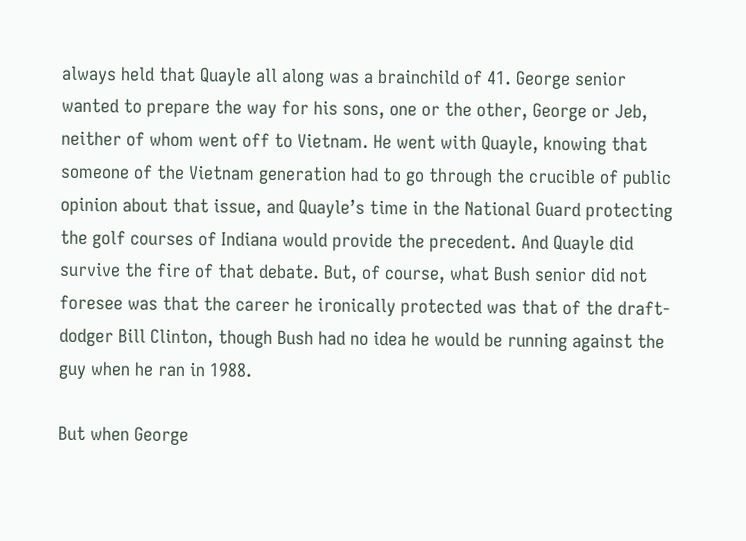always held that Quayle all along was a brainchild of 41. George senior wanted to prepare the way for his sons, one or the other, George or Jeb, neither of whom went off to Vietnam. He went with Quayle, knowing that someone of the Vietnam generation had to go through the crucible of public opinion about that issue, and Quayle’s time in the National Guard protecting the golf courses of Indiana would provide the precedent. And Quayle did survive the fire of that debate. But, of course, what Bush senior did not foresee was that the career he ironically protected was that of the draft-dodger Bill Clinton, though Bush had no idea he would be running against the guy when he ran in 1988.

But when George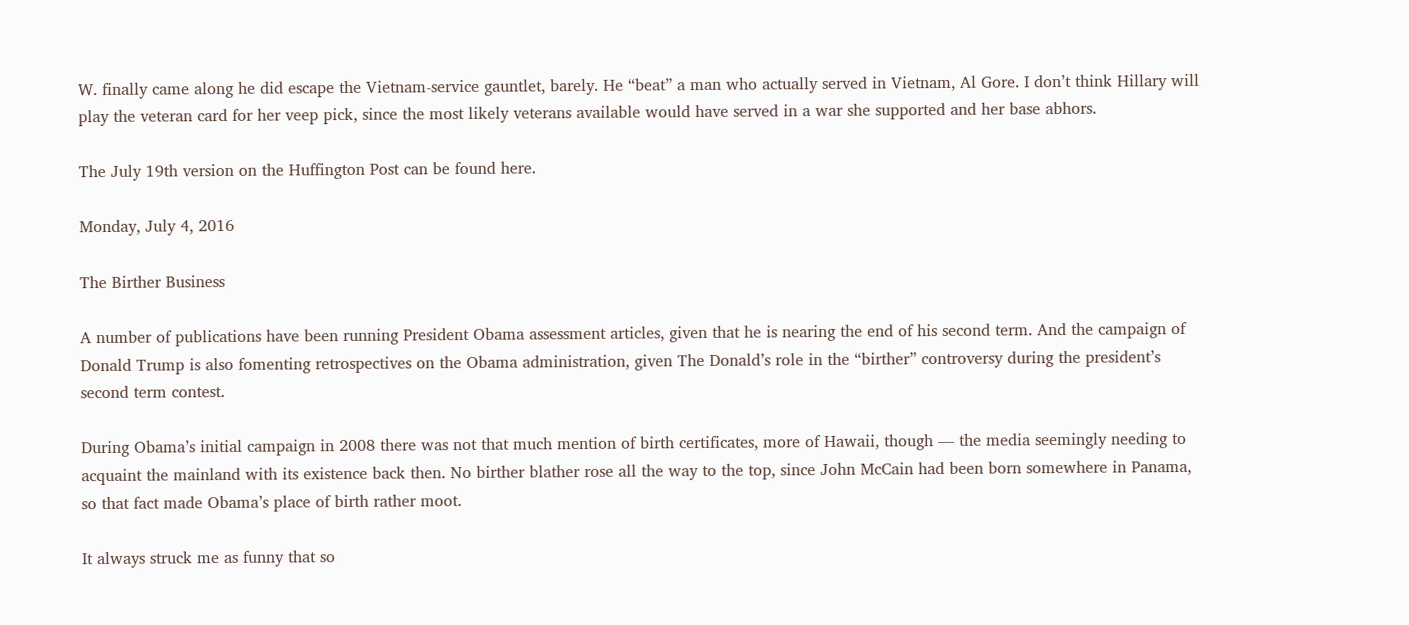W. finally came along he did escape the Vietnam-service gauntlet, barely. He “beat” a man who actually served in Vietnam, Al Gore. I don’t think Hillary will play the veteran card for her veep pick, since the most likely veterans available would have served in a war she supported and her base abhors.

The July 19th version on the Huffington Post can be found here.

Monday, July 4, 2016

The Birther Business

A number of publications have been running President Obama assessment articles, given that he is nearing the end of his second term. And the campaign of Donald Trump is also fomenting retrospectives on the Obama administration, given The Donald’s role in the “birther” controversy during the president’s second term contest.

During Obama’s initial campaign in 2008 there was not that much mention of birth certificates, more of Hawaii, though — the media seemingly needing to acquaint the mainland with its existence back then. No birther blather rose all the way to the top, since John McCain had been born somewhere in Panama, so that fact made Obama’s place of birth rather moot.

It always struck me as funny that so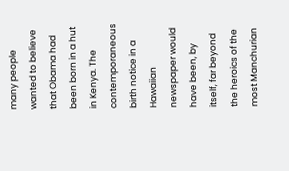many people wanted to believe that Obama had been born in a hut in Kenya. The contemporaneous birth notice in a Hawaiian newspaper would have been, by itself, far beyond the heroics of the most Manchurian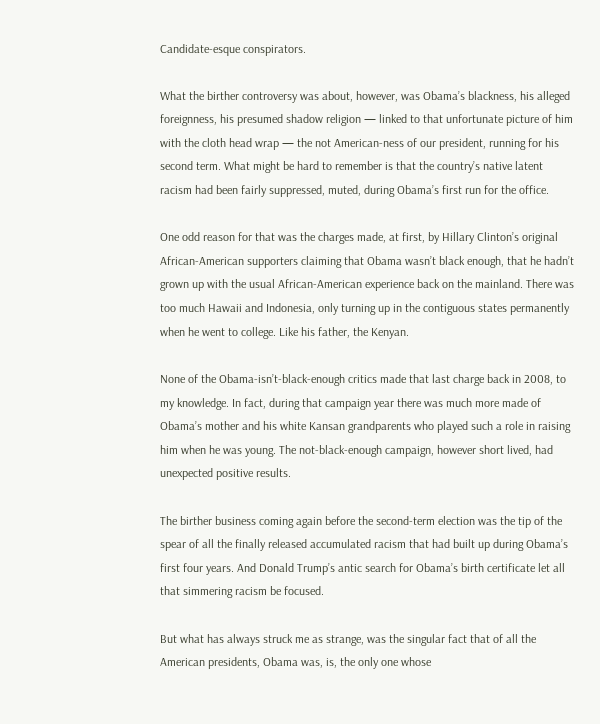Candidate-esque conspirators.

What the birther controversy was about, however, was Obama’s blackness, his alleged foreignness, his presumed shadow religion — linked to that unfortunate picture of him with the cloth head wrap — the not American-ness of our president, running for his second term. What might be hard to remember is that the country’s native latent racism had been fairly suppressed, muted, during Obama’s first run for the office.

One odd reason for that was the charges made, at first, by Hillary Clinton’s original African-American supporters claiming that Obama wasn’t black enough, that he hadn’t grown up with the usual African-American experience back on the mainland. There was too much Hawaii and Indonesia, only turning up in the contiguous states permanently when he went to college. Like his father, the Kenyan.

None of the Obama-isn’t-black-enough critics made that last charge back in 2008, to my knowledge. In fact, during that campaign year there was much more made of Obama’s mother and his white Kansan grandparents who played such a role in raising him when he was young. The not-black-enough campaign, however short lived, had unexpected positive results.

The birther business coming again before the second-term election was the tip of the spear of all the finally released accumulated racism that had built up during Obama’s first four years. And Donald Trump’s antic search for Obama’s birth certificate let all that simmering racism be focused.

But what has always struck me as strange, was the singular fact that of all the American presidents, Obama was, is, the only one whose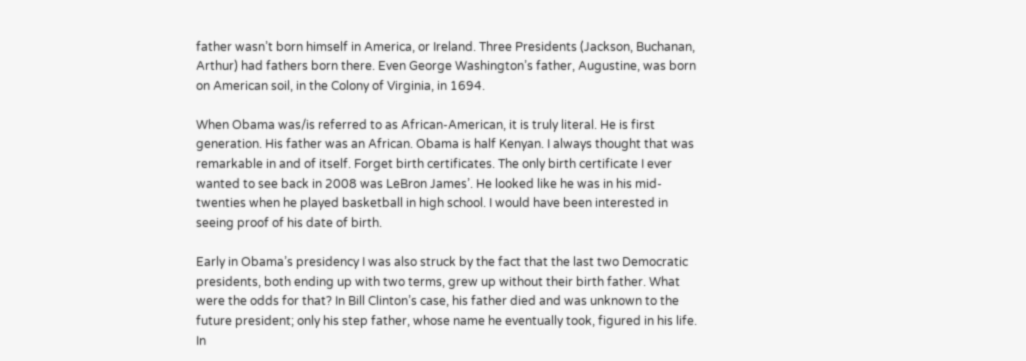father wasn’t born himself in America, or Ireland. Three Presidents (Jackson, Buchanan, Arthur) had fathers born there. Even George Washington’s father, Augustine, was born on American soil, in the Colony of Virginia, in 1694.

When Obama was/is referred to as African-American, it is truly literal. He is first generation. His father was an African. Obama is half Kenyan. I always thought that was remarkable in and of itself. Forget birth certificates. The only birth certificate I ever wanted to see back in 2008 was LeBron James’. He looked like he was in his mid-twenties when he played basketball in high school. I would have been interested in seeing proof of his date of birth.

Early in Obama’s presidency I was also struck by the fact that the last two Democratic presidents, both ending up with two terms, grew up without their birth father. What were the odds for that? In Bill Clinton’s case, his father died and was unknown to the future president; only his step father, whose name he eventually took, figured in his life. In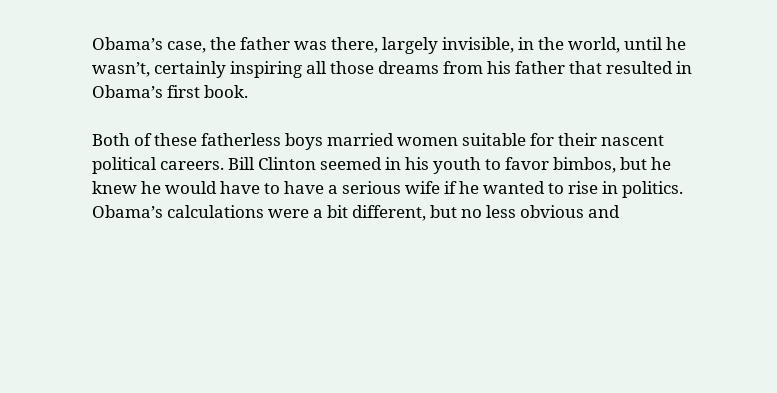Obama’s case, the father was there, largely invisible, in the world, until he wasn’t, certainly inspiring all those dreams from his father that resulted in Obama’s first book.

Both of these fatherless boys married women suitable for their nascent political careers. Bill Clinton seemed in his youth to favor bimbos, but he knew he would have to have a serious wife if he wanted to rise in politics. Obama’s calculations were a bit different, but no less obvious and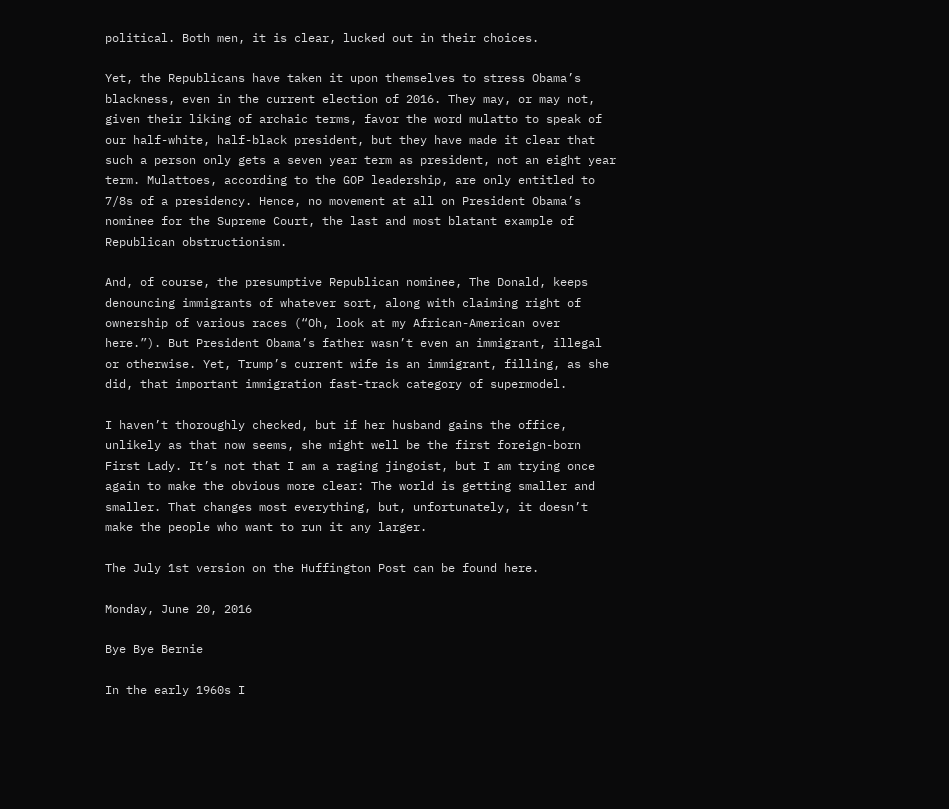political. Both men, it is clear, lucked out in their choices.

Yet, the Republicans have taken it upon themselves to stress Obama’s blackness, even in the current election of 2016. They may, or may not, given their liking of archaic terms, favor the word mulatto to speak of our half-white, half-black president, but they have made it clear that such a person only gets a seven year term as president, not an eight year term. Mulattoes, according to the GOP leadership, are only entitled to 7/8s of a presidency. Hence, no movement at all on President Obama’s nominee for the Supreme Court, the last and most blatant example of Republican obstructionism.

And, of course, the presumptive Republican nominee, The Donald, keeps denouncing immigrants of whatever sort, along with claiming right of ownership of various races (“Oh, look at my African-American over here.”). But President Obama’s father wasn’t even an immigrant, illegal or otherwise. Yet, Trump’s current wife is an immigrant, filling, as she did, that important immigration fast-track category of supermodel.

I haven’t thoroughly checked, but if her husband gains the office, unlikely as that now seems, she might well be the first foreign-born First Lady. It’s not that I am a raging jingoist, but I am trying once again to make the obvious more clear: The world is getting smaller and smaller. That changes most everything, but, unfortunately, it doesn’t make the people who want to run it any larger.

The July 1st version on the Huffington Post can be found here.

Monday, June 20, 2016

Bye Bye Bernie

In the early 1960s I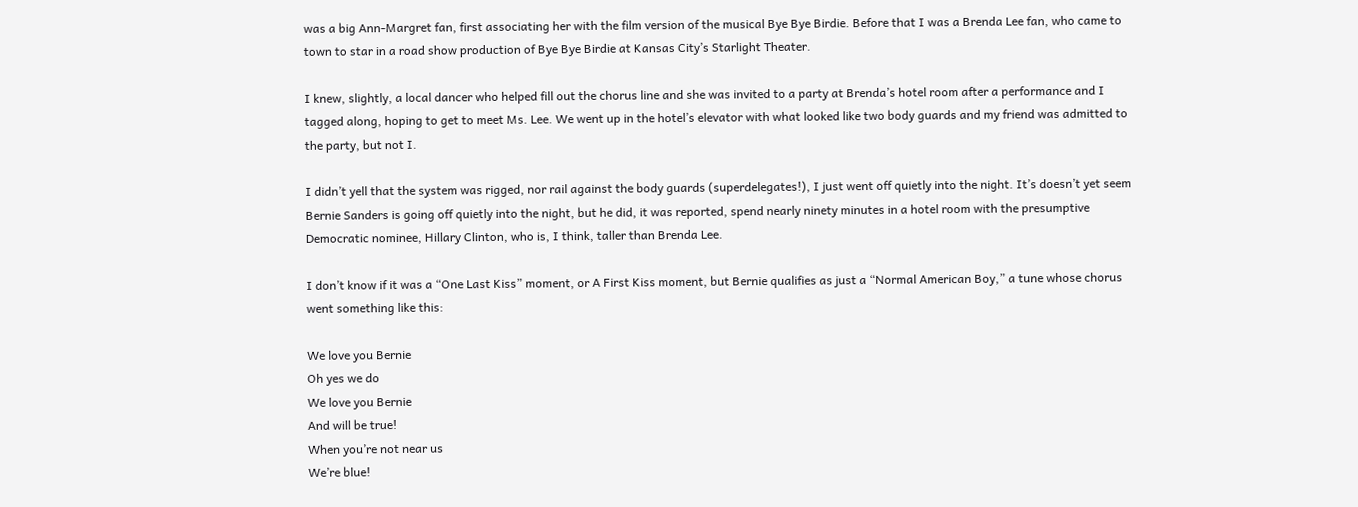was a big Ann-Margret fan, first associating her with the film version of the musical Bye Bye Birdie. Before that I was a Brenda Lee fan, who came to town to star in a road show production of Bye Bye Birdie at Kansas City’s Starlight Theater.

I knew, slightly, a local dancer who helped fill out the chorus line and she was invited to a party at Brenda’s hotel room after a performance and I tagged along, hoping to get to meet Ms. Lee. We went up in the hotel’s elevator with what looked like two body guards and my friend was admitted to the party, but not I.

I didn’t yell that the system was rigged, nor rail against the body guards (superdelegates!), I just went off quietly into the night. It’s doesn’t yet seem Bernie Sanders is going off quietly into the night, but he did, it was reported, spend nearly ninety minutes in a hotel room with the presumptive Democratic nominee, Hillary Clinton, who is, I think, taller than Brenda Lee.

I don’t know if it was a “One Last Kiss” moment, or A First Kiss moment, but Bernie qualifies as just a “Normal American Boy,” a tune whose chorus went something like this:

We love you Bernie
Oh yes we do
We love you Bernie
And will be true!
When you’re not near us
We’re blue!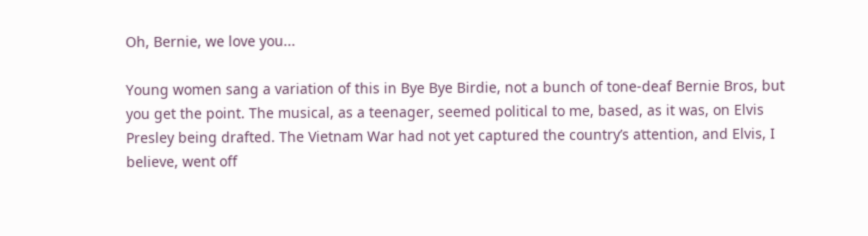Oh, Bernie, we love you...

Young women sang a variation of this in Bye Bye Birdie, not a bunch of tone-deaf Bernie Bros, but you get the point. The musical, as a teenager, seemed political to me, based, as it was, on Elvis Presley being drafted. The Vietnam War had not yet captured the country’s attention, and Elvis, I believe, went off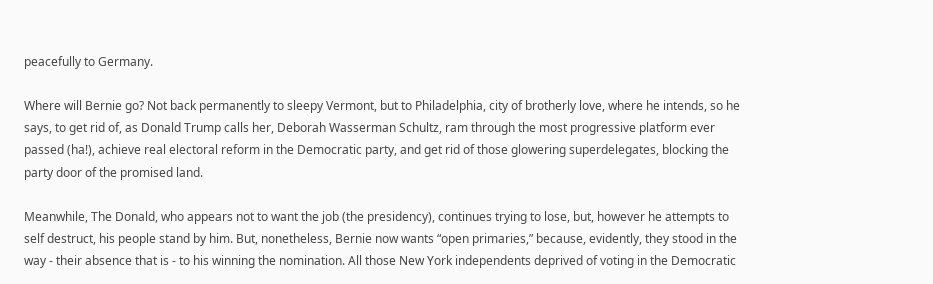peacefully to Germany.

Where will Bernie go? Not back permanently to sleepy Vermont, but to Philadelphia, city of brotherly love, where he intends, so he says, to get rid of, as Donald Trump calls her, Deborah Wasserman Schultz, ram through the most progressive platform ever passed (ha!), achieve real electoral reform in the Democratic party, and get rid of those glowering superdelegates, blocking the party door of the promised land.

Meanwhile, The Donald, who appears not to want the job (the presidency), continues trying to lose, but, however he attempts to self destruct, his people stand by him. But, nonetheless, Bernie now wants “open primaries,” because, evidently, they stood in the way - their absence that is - to his winning the nomination. All those New York independents deprived of voting in the Democratic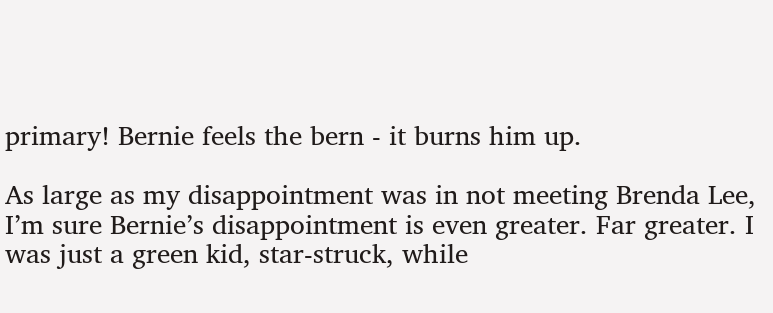primary! Bernie feels the bern - it burns him up.

As large as my disappointment was in not meeting Brenda Lee, I’m sure Bernie’s disappointment is even greater. Far greater. I was just a green kid, star-struck, while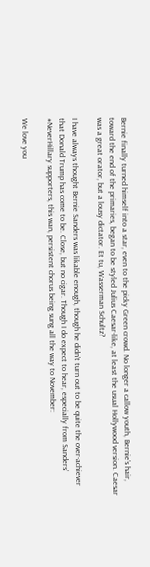Bernie finally turned himself into a star, even to the picky Green crowd. No longer a callow youth, Bernie’s hair, toward the end of the primaries, began to be styled Julius Caesar-like, at least the usual Hollywood version. Caesar was a great orator, but a lousy dictator. Et tu, Wasserman Schultz?

I have always thought Bernie Sanders was likable enough, though he didn’t turn out to be quite the over-achiever that Donald Trump has come to be. Close, but no cigar. Though I do expect to hear, especially from Sanders’ #NeverHillary supporters, this wan, persistent chorus being sung all the way to November:

We love you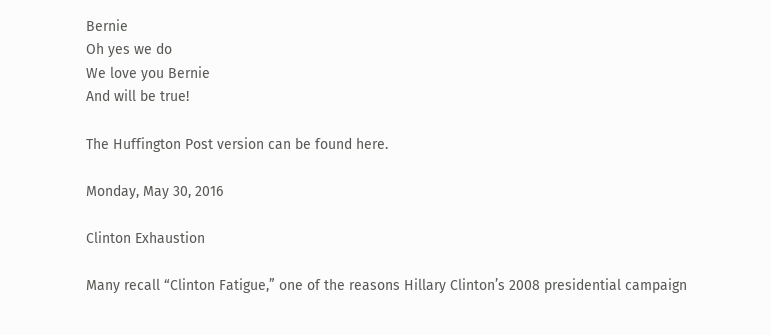Bernie
Oh yes we do
We love you Bernie
And will be true!

The Huffington Post version can be found here.

Monday, May 30, 2016

Clinton Exhaustion

Many recall “Clinton Fatigue,” one of the reasons Hillary Clinton’s 2008 presidential campaign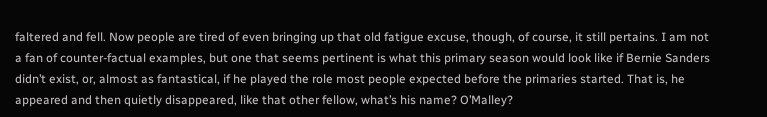faltered and fell. Now people are tired of even bringing up that old fatigue excuse, though, of course, it still pertains. I am not a fan of counter-factual examples, but one that seems pertinent is what this primary season would look like if Bernie Sanders didn’t exist, or, almost as fantastical, if he played the role most people expected before the primaries started. That is, he appeared and then quietly disappeared, like that other fellow, what’s his name? O’Malley?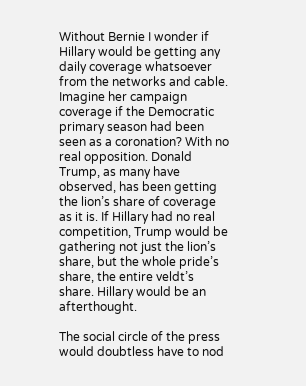Without Bernie I wonder if Hillary would be getting any daily coverage whatsoever from the networks and cable. Imagine her campaign coverage if the Democratic primary season had been seen as a coronation? With no real opposition. Donald Trump, as many have observed, has been getting the lion’s share of coverage as it is. If Hillary had no real competition, Trump would be gathering not just the lion’s share, but the whole pride’s share, the entire veldt’s share. Hillary would be an afterthought.

The social circle of the press would doubtless have to nod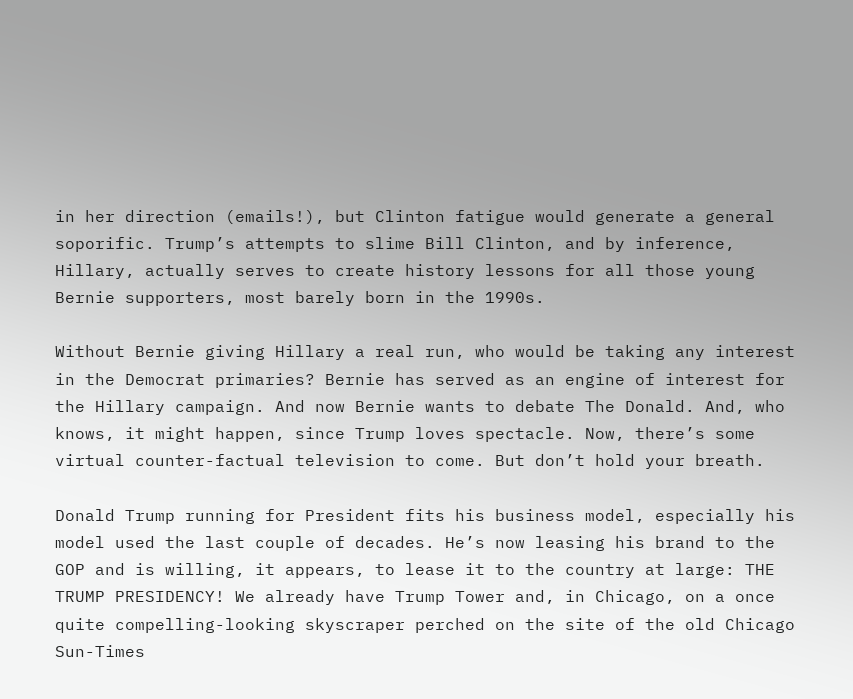in her direction (emails!), but Clinton fatigue would generate a general soporific. Trump’s attempts to slime Bill Clinton, and by inference, Hillary, actually serves to create history lessons for all those young Bernie supporters, most barely born in the 1990s.

Without Bernie giving Hillary a real run, who would be taking any interest in the Democrat primaries? Bernie has served as an engine of interest for the Hillary campaign. And now Bernie wants to debate The Donald. And, who knows, it might happen, since Trump loves spectacle. Now, there’s some virtual counter-factual television to come. But don’t hold your breath.

Donald Trump running for President fits his business model, especially his model used the last couple of decades. He’s now leasing his brand to the GOP and is willing, it appears, to lease it to the country at large: THE TRUMP PRESIDENCY! We already have Trump Tower and, in Chicago, on a once quite compelling-looking skyscraper perched on the site of the old Chicago Sun-Times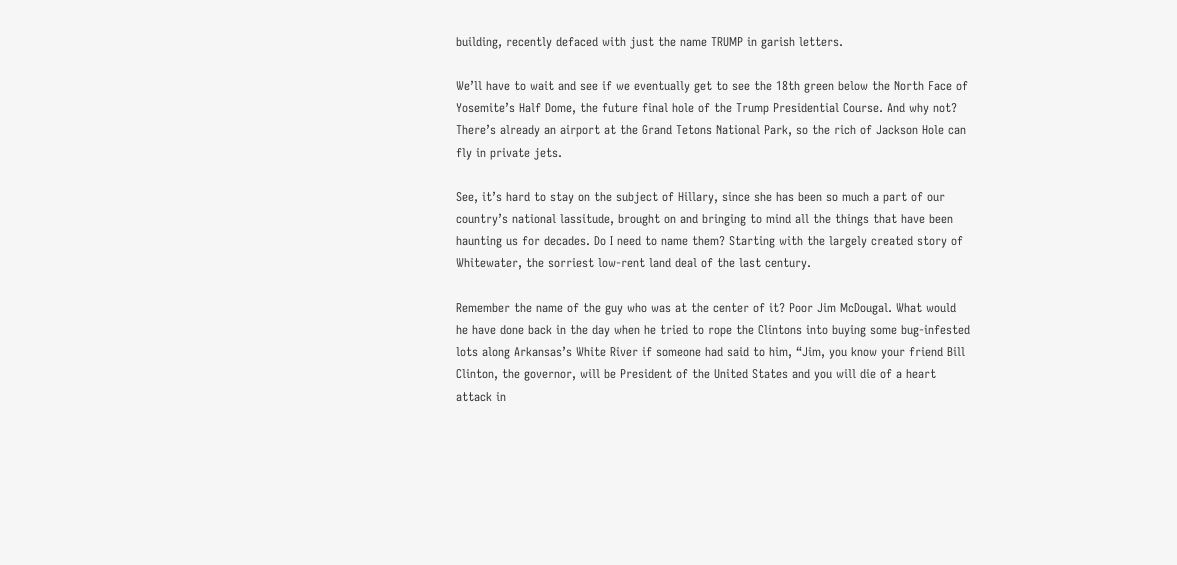building, recently defaced with just the name TRUMP in garish letters.

We’ll have to wait and see if we eventually get to see the 18th green below the North Face of Yosemite’s Half Dome, the future final hole of the Trump Presidential Course. And why not? There’s already an airport at the Grand Tetons National Park, so the rich of Jackson Hole can fly in private jets.

See, it’s hard to stay on the subject of Hillary, since she has been so much a part of our country’s national lassitude, brought on and bringing to mind all the things that have been haunting us for decades. Do I need to name them? Starting with the largely created story of Whitewater, the sorriest low-rent land deal of the last century.

Remember the name of the guy who was at the center of it? Poor Jim McDougal. What would he have done back in the day when he tried to rope the Clintons into buying some bug-infested lots along Arkansas’s White River if someone had said to him, “Jim, you know your friend Bill Clinton, the governor, will be President of the United States and you will die of a heart attack in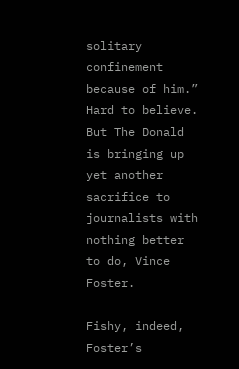solitary confinement because of him.” Hard to believe. But The Donald is bringing up yet another sacrifice to journalists with nothing better to do, Vince Foster.

Fishy, indeed, Foster’s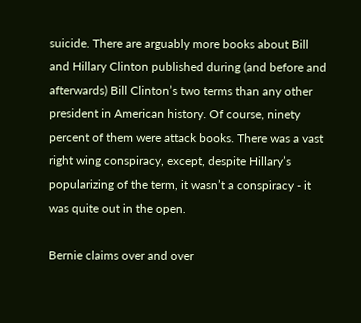suicide. There are arguably more books about Bill and Hillary Clinton published during (and before and afterwards) Bill Clinton’s two terms than any other president in American history. Of course, ninety percent of them were attack books. There was a vast right wing conspiracy, except, despite Hillary’s popularizing of the term, it wasn’t a conspiracy - it was quite out in the open.

Bernie claims over and over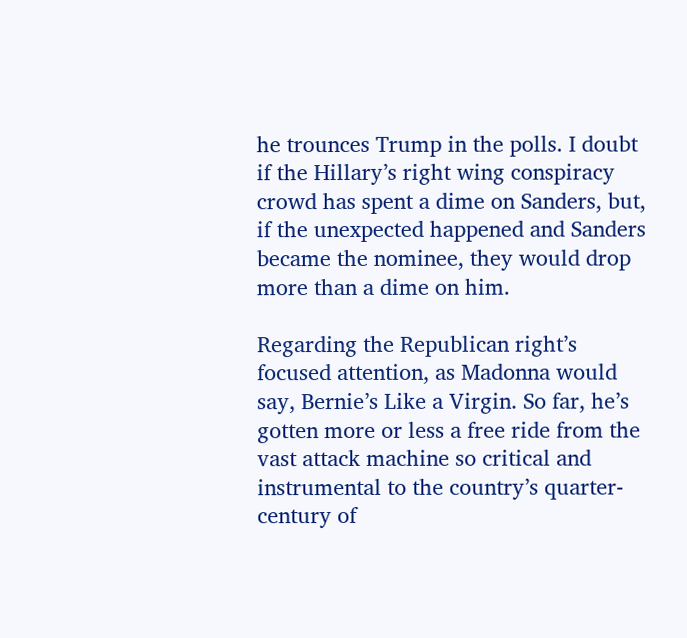he trounces Trump in the polls. I doubt if the Hillary’s right wing conspiracy crowd has spent a dime on Sanders, but, if the unexpected happened and Sanders became the nominee, they would drop more than a dime on him.

Regarding the Republican right’s focused attention, as Madonna would say, Bernie’s Like a Virgin. So far, he’s gotten more or less a free ride from the vast attack machine so critical and instrumental to the country’s quarter-century of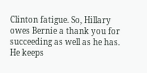Clinton fatigue. So, Hillary owes Bernie a thank you for succeeding as well as he has. He keeps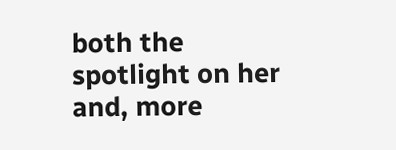both the spotlight on her and, more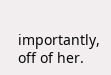importantly, off of her.